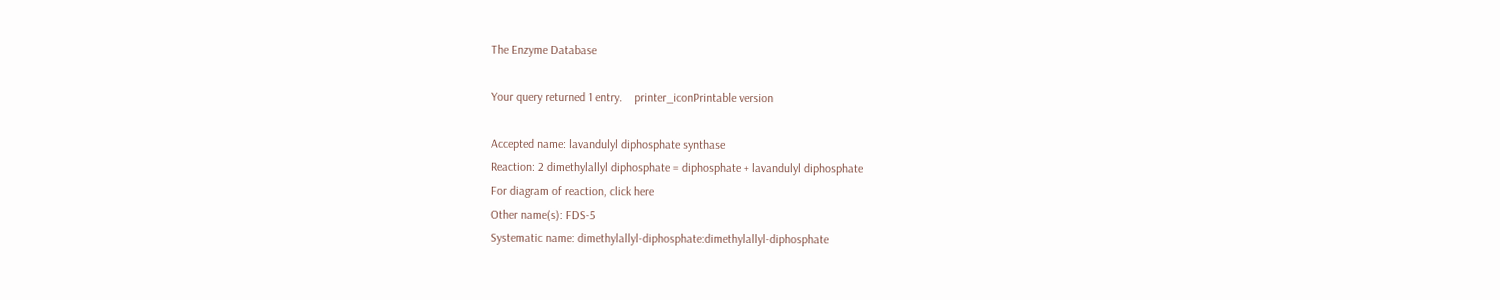The Enzyme Database

Your query returned 1 entry.    printer_iconPrintable version

Accepted name: lavandulyl diphosphate synthase
Reaction: 2 dimethylallyl diphosphate = diphosphate + lavandulyl diphosphate
For diagram of reaction, click here
Other name(s): FDS-5
Systematic name: dimethylallyl-diphosphate:dimethylallyl-diphosphate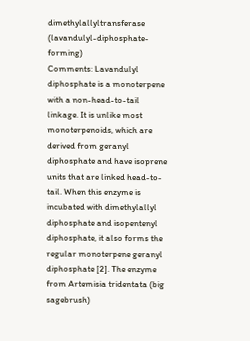dimethylallyltransferase (lavandulyl-diphosphate-forming)
Comments: Lavandulyl diphosphate is a monoterpene with a non-head-to-tail linkage. It is unlike most monoterpenoids, which are derived from geranyl diphosphate and have isoprene units that are linked head-to-tail. When this enzyme is incubated with dimethylallyl diphosphate and isopentenyl diphosphate, it also forms the regular monoterpene geranyl diphosphate [2]. The enzyme from Artemisia tridentata (big sagebrush)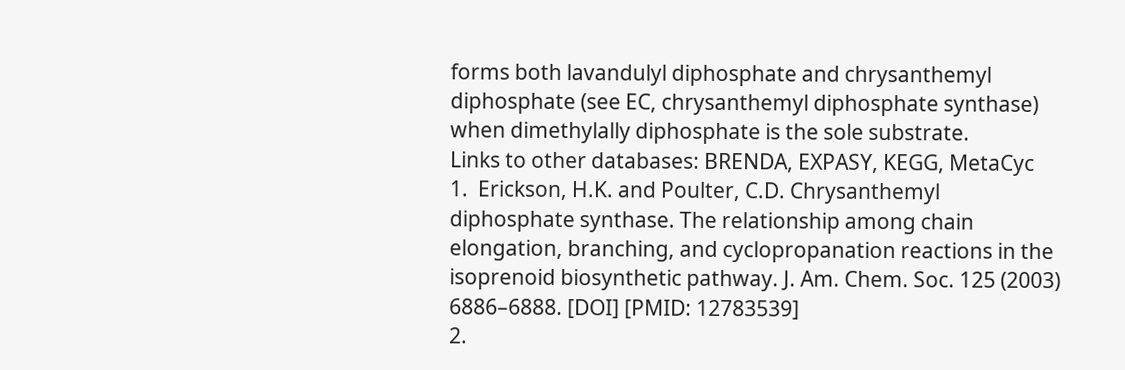forms both lavandulyl diphosphate and chrysanthemyl diphosphate (see EC, chrysanthemyl diphosphate synthase) when dimethylally diphosphate is the sole substrate.
Links to other databases: BRENDA, EXPASY, KEGG, MetaCyc
1.  Erickson, H.K. and Poulter, C.D. Chrysanthemyl diphosphate synthase. The relationship among chain elongation, branching, and cyclopropanation reactions in the isoprenoid biosynthetic pathway. J. Am. Chem. Soc. 125 (2003) 6886–6888. [DOI] [PMID: 12783539]
2.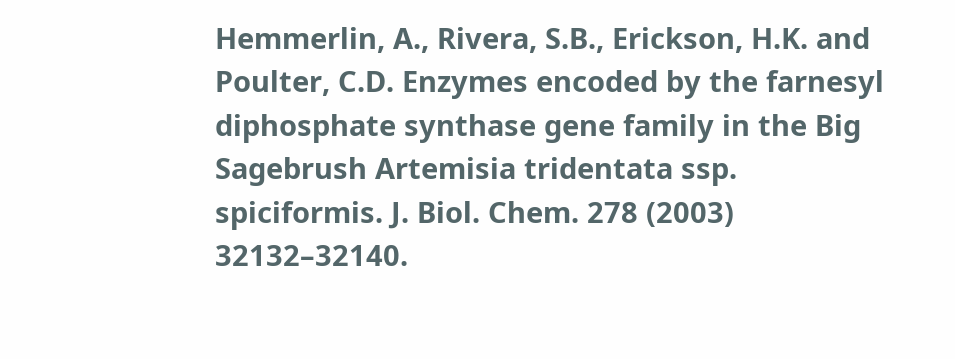Hemmerlin, A., Rivera, S.B., Erickson, H.K. and Poulter, C.D. Enzymes encoded by the farnesyl diphosphate synthase gene family in the Big Sagebrush Artemisia tridentata ssp. spiciformis. J. Biol. Chem. 278 (2003) 32132–32140.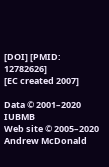[DOI] [PMID: 12782626]
[EC created 2007]

Data © 2001–2020 IUBMB
Web site © 2005–2020 Andrew McDonald